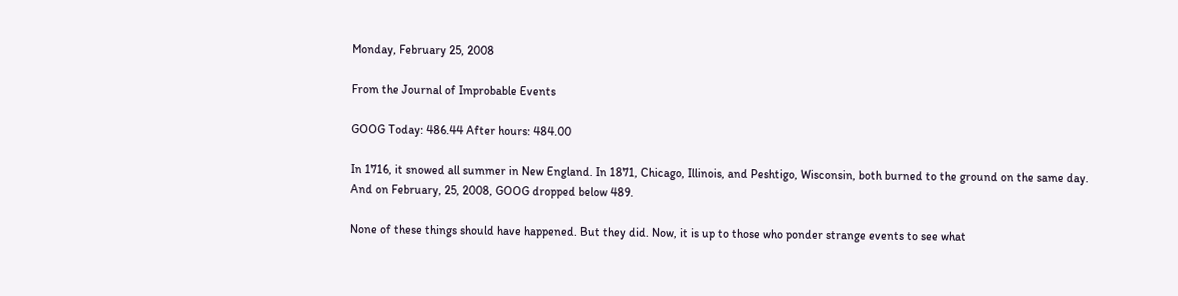Monday, February 25, 2008

From the Journal of Improbable Events

GOOG Today: 486.44 After hours: 484.00

In 1716, it snowed all summer in New England. In 1871, Chicago, Illinois, and Peshtigo, Wisconsin, both burned to the ground on the same day. And on February, 25, 2008, GOOG dropped below 489.

None of these things should have happened. But they did. Now, it is up to those who ponder strange events to see what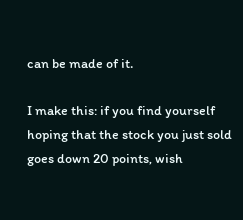can be made of it.

I make this: if you find yourself hoping that the stock you just sold goes down 20 points, wish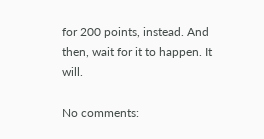for 200 points, instead. And then, wait for it to happen. It will.

No comments: